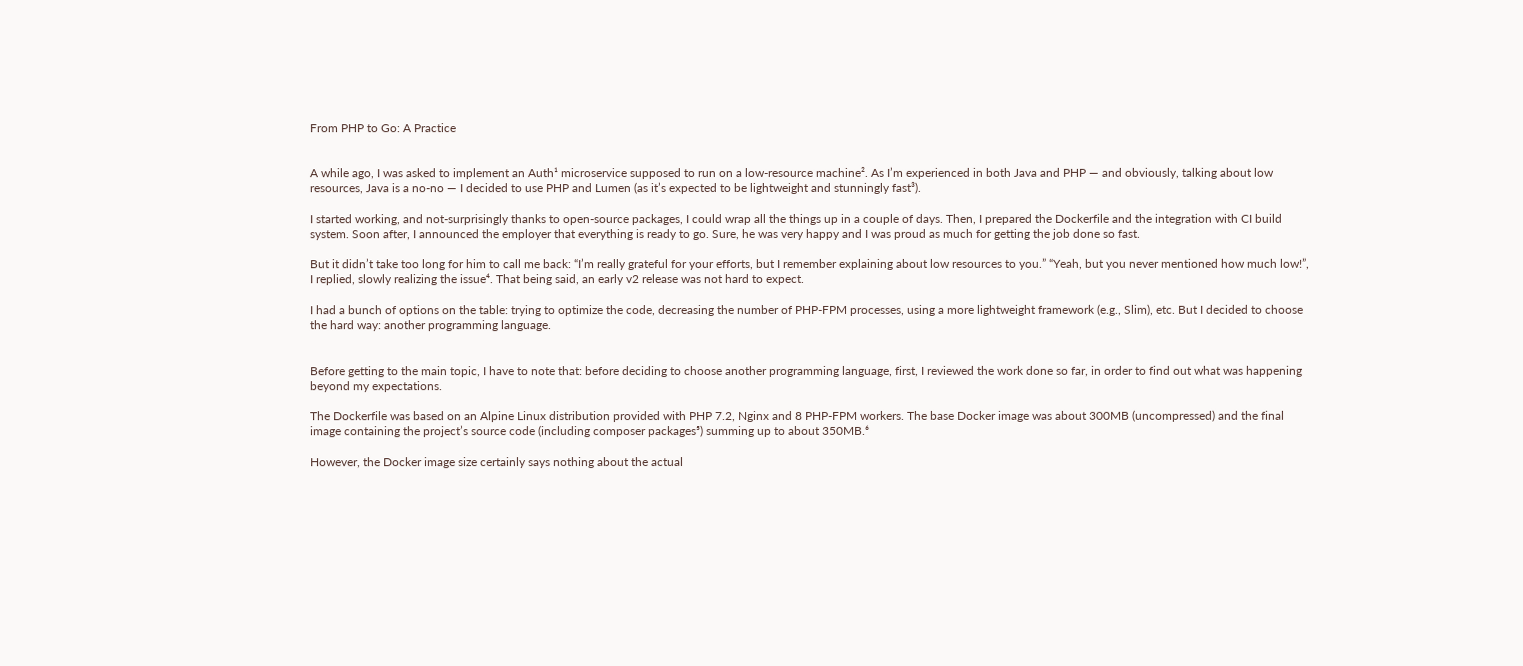From PHP to Go: A Practice


A while ago, I was asked to implement an Auth¹ microservice supposed to run on a low-resource machine². As I’m experienced in both Java and PHP — and obviously, talking about low resources, Java is a no-no — I decided to use PHP and Lumen (as it’s expected to be lightweight and stunningly fast³).

I started working, and not-surprisingly thanks to open-source packages, I could wrap all the things up in a couple of days. Then, I prepared the Dockerfile and the integration with CI build system. Soon after, I announced the employer that everything is ready to go. Sure, he was very happy and I was proud as much for getting the job done so fast.

But it didn’t take too long for him to call me back: “I’m really grateful for your efforts, but I remember explaining about low resources to you.” “Yeah, but you never mentioned how much low!”, I replied, slowly realizing the issue⁴. That being said, an early v2 release was not hard to expect.

I had a bunch of options on the table: trying to optimize the code, decreasing the number of PHP-FPM processes, using a more lightweight framework (e.g., Slim), etc. But I decided to choose the hard way: another programming language.


Before getting to the main topic, I have to note that: before deciding to choose another programming language, first, I reviewed the work done so far, in order to find out what was happening beyond my expectations.

The Dockerfile was based on an Alpine Linux distribution provided with PHP 7.2, Nginx and 8 PHP-FPM workers. The base Docker image was about 300MB (uncompressed) and the final image containing the project’s source code (including composer packages⁵) summing up to about 350MB.⁶

However, the Docker image size certainly says nothing about the actual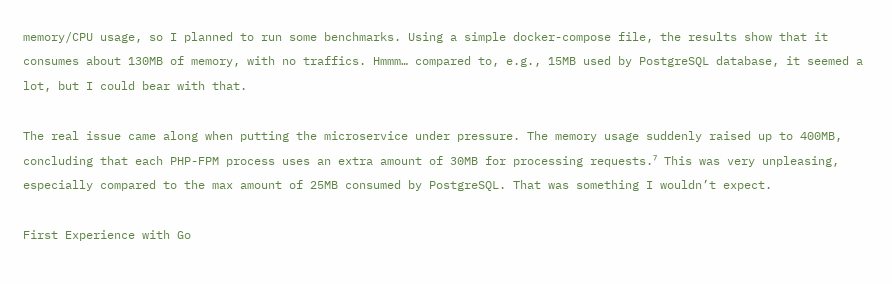memory/CPU usage, so I planned to run some benchmarks. Using a simple docker-compose file, the results show that it consumes about 130MB of memory, with no traffics. Hmmm… compared to, e.g., 15MB used by PostgreSQL database, it seemed a lot, but I could bear with that.

The real issue came along when putting the microservice under pressure. The memory usage suddenly raised up to 400MB, concluding that each PHP-FPM process uses an extra amount of 30MB for processing requests.⁷ This was very unpleasing, especially compared to the max amount of 25MB consumed by PostgreSQL. That was something I wouldn’t expect.

First Experience with Go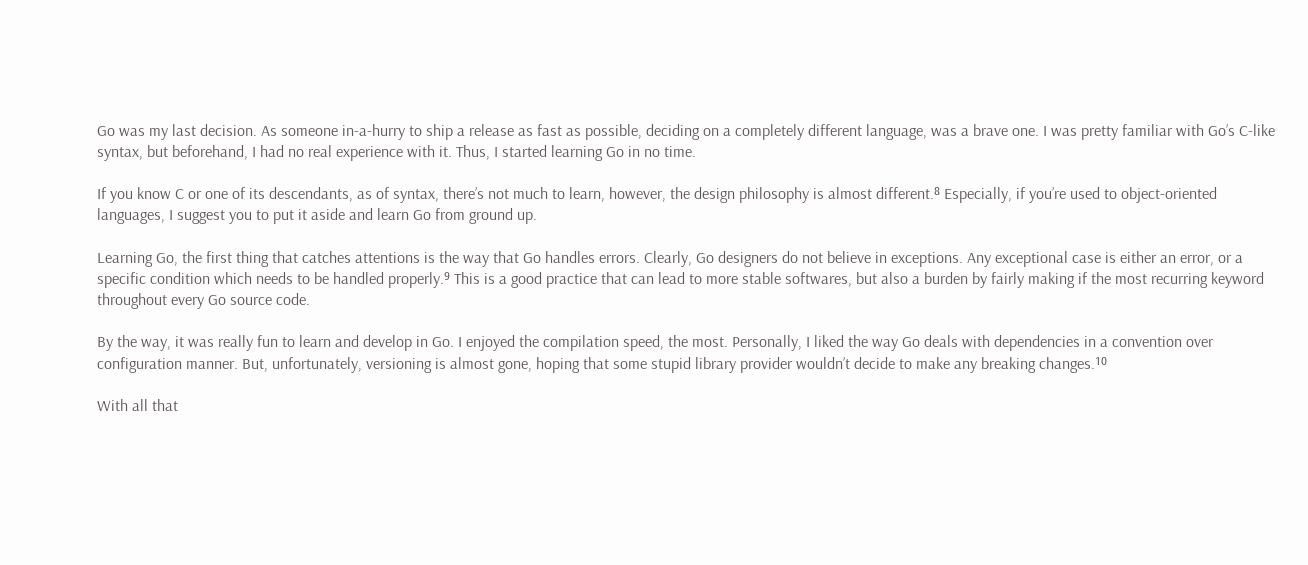Go was my last decision. As someone in-a-hurry to ship a release as fast as possible, deciding on a completely different language, was a brave one. I was pretty familiar with Go’s C-like syntax, but beforehand, I had no real experience with it. Thus, I started learning Go in no time.

If you know C or one of its descendants, as of syntax, there’s not much to learn, however, the design philosophy is almost different.⁸ Especially, if you’re used to object-oriented languages, I suggest you to put it aside and learn Go from ground up.

Learning Go, the first thing that catches attentions is the way that Go handles errors. Clearly, Go designers do not believe in exceptions. Any exceptional case is either an error, or a specific condition which needs to be handled properly.⁹ This is a good practice that can lead to more stable softwares, but also a burden by fairly making if the most recurring keyword throughout every Go source code.

By the way, it was really fun to learn and develop in Go. I enjoyed the compilation speed, the most. Personally, I liked the way Go deals with dependencies in a convention over configuration manner. But, unfortunately, versioning is almost gone, hoping that some stupid library provider wouldn’t decide to make any breaking changes.¹⁰

With all that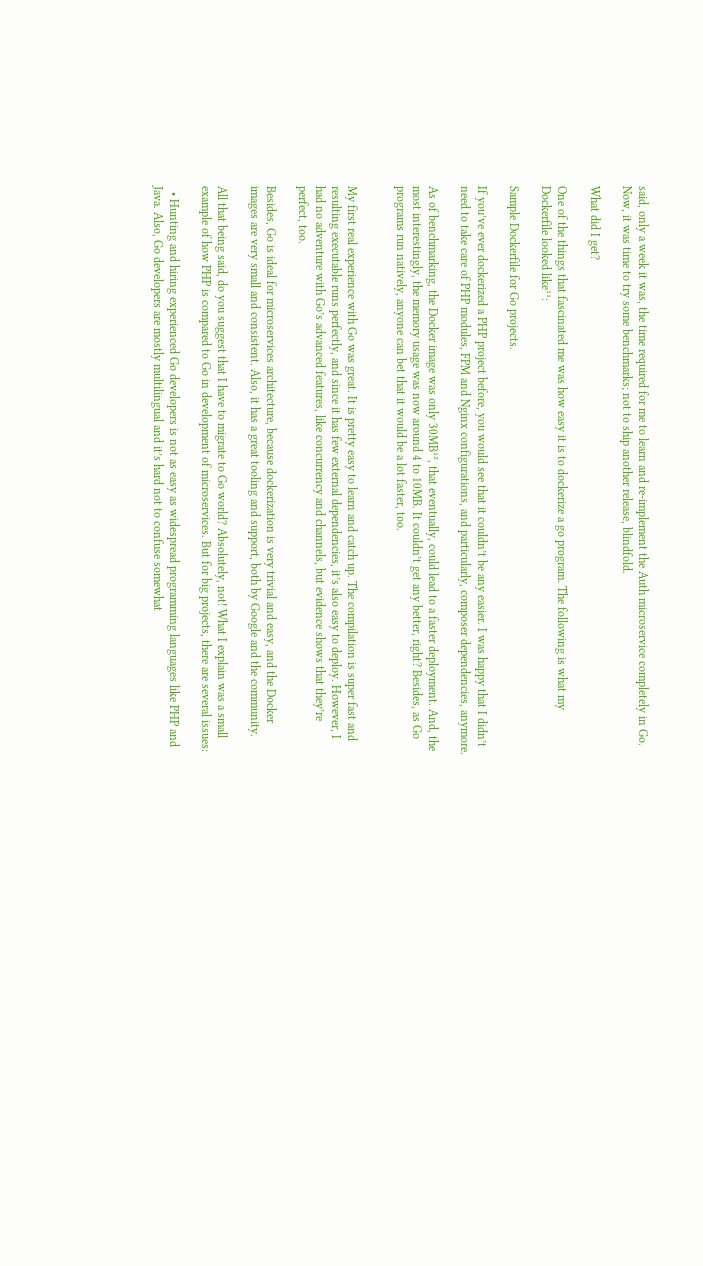said, only a week it was, the time required for me to learn and re-implement the Auth microservice completely in Go. Now, it was time to try some benchmarks; not to ship another release, blindfold.

What did I get?

One of the things that fascinated me was how easy it is to dockerize a go program. The following is what my Dockerfile looked like¹¹:

Sample Dockerfile for Go projects.

If you’ve ever dockerized a PHP project before, you would see that it couldn’t be any easier. I was happy that I didn’t need to take care of PHP modules, FPM and Nginx configurations, and particularly, composer dependencies, anymore.

As of benchmarking, the Docker image was only 30MB¹², that eventually, could lead to a faster deployment. And, the most interestingly, the memory usage was now around 4 to 10MB. It couldn’t get any better, right? Besides, as Go programs run natively, anyone can bet that it would be a lot faster, too.


My first real experience with Go was great. It is pretty easy to learn and catch up. The compilation is super fast and resulting executable runs perfectly, and since it has few external dependencies, it’s also easy to deploy. However, I had no adventure with Go’s advanced features, like concurrency and channels, but evidence shows that they’re perfect, too.

Besides, Go is ideal for microservices architecture, because dockerization is very trivial and easy, and the Docker images are very small and consistent. Also, it has a great tooling and support, both by Google and the community.

All that being said, do you suggest that I have to migrate to Go world? Absolutely, not! What I explain was a small example of how PHP is compared to Go in development of microservices. But for big projects, there are several issues:

  • Hunting and hiring experienced Go developers is not as easy as widespread programming languages like PHP and Java. Also, Go developers are mostly multilingual and it’s hard not to confuse somewhat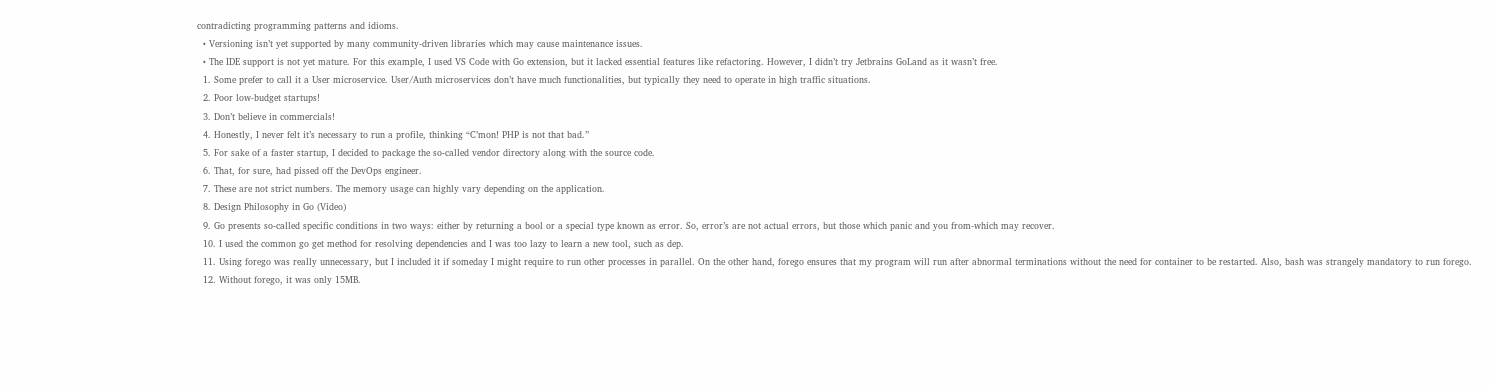contradicting programming patterns and idioms.
  • Versioning isn’t yet supported by many community-driven libraries which may cause maintenance issues.
  • The IDE support is not yet mature. For this example, I used VS Code with Go extension, but it lacked essential features like refactoring. However, I didn’t try Jetbrains GoLand as it wasn’t free.
  1. Some prefer to call it a User microservice. User/Auth microservices don’t have much functionalities, but typically they need to operate in high traffic situations.
  2. Poor low-budget startups!
  3. Don’t believe in commercials!
  4. Honestly, I never felt it’s necessary to run a profile, thinking “C’mon! PHP is not that bad.”
  5. For sake of a faster startup, I decided to package the so-called vendor directory along with the source code.
  6. That, for sure, had pissed off the DevOps engineer.
  7. These are not strict numbers. The memory usage can highly vary depending on the application.
  8. Design Philosophy in Go (Video)
  9. Go presents so-called specific conditions in two ways: either by returning a bool or a special type known as error. So, error’s are not actual errors, but those which panic and you from-which may recover.
  10. I used the common go get method for resolving dependencies and I was too lazy to learn a new tool, such as dep.
  11. Using forego was really unnecessary, but I included it if someday I might require to run other processes in parallel. On the other hand, forego ensures that my program will run after abnormal terminations without the need for container to be restarted. Also, bash was strangely mandatory to run forego.
  12. Without forego, it was only 15MB.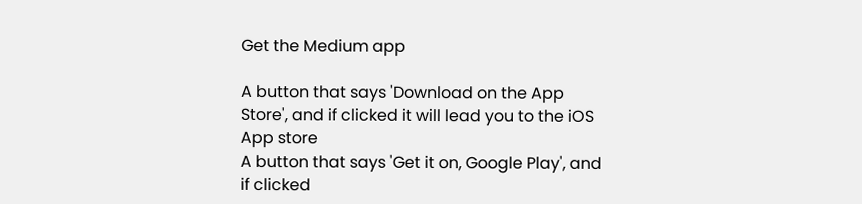Get the Medium app

A button that says 'Download on the App Store', and if clicked it will lead you to the iOS App store
A button that says 'Get it on, Google Play', and if clicked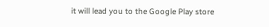it will lead you to the Google Play store